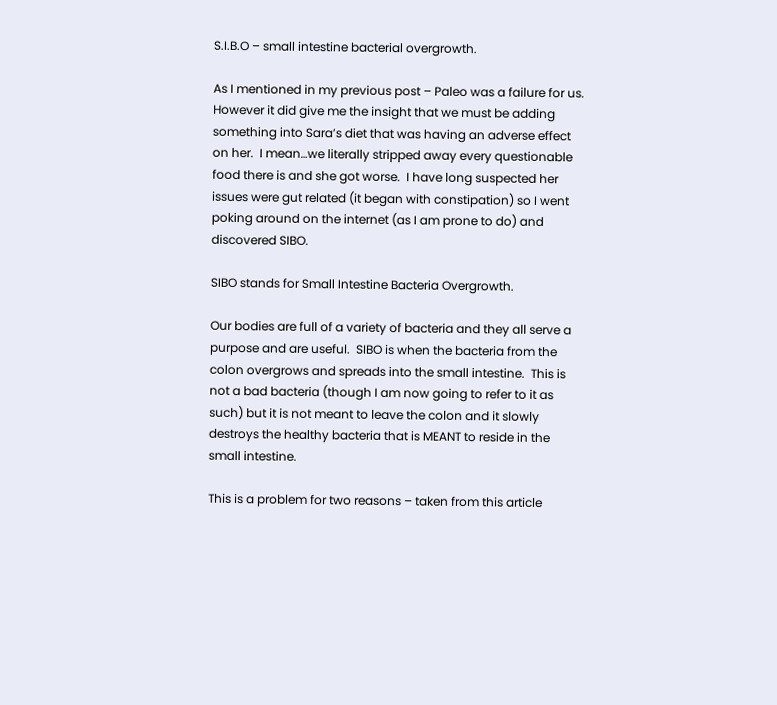S.I.B.O – small intestine bacterial overgrowth.

As I mentioned in my previous post – Paleo was a failure for us.  However it did give me the insight that we must be adding something into Sara’s diet that was having an adverse effect on her.  I mean…we literally stripped away every questionable food there is and she got worse.  I have long suspected her issues were gut related (it began with constipation) so I went poking around on the internet (as I am prone to do) and discovered SIBO.

SIBO stands for Small Intestine Bacteria Overgrowth.

Our bodies are full of a variety of bacteria and they all serve a purpose and are useful.  SIBO is when the bacteria from the colon overgrows and spreads into the small intestine.  This is not a bad bacteria (though I am now going to refer to it as such) but it is not meant to leave the colon and it slowly destroys the healthy bacteria that is MEANT to reside in the small intestine.

This is a problem for two reasons – taken from this article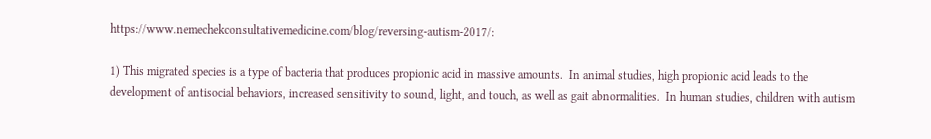https://www.nemechekconsultativemedicine.com/blog/reversing-autism-2017/:

1) This migrated species is a type of bacteria that produces propionic acid in massive amounts.  In animal studies, high propionic acid leads to the development of antisocial behaviors, increased sensitivity to sound, light, and touch, as well as gait abnormalities.  In human studies, children with autism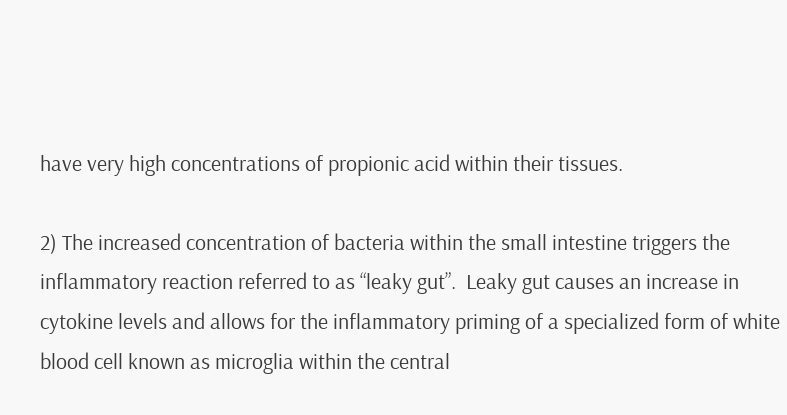have very high concentrations of propionic acid within their tissues.

2) The increased concentration of bacteria within the small intestine triggers the inflammatory reaction referred to as “leaky gut”.  Leaky gut causes an increase in cytokine levels and allows for the inflammatory priming of a specialized form of white blood cell known as microglia within the central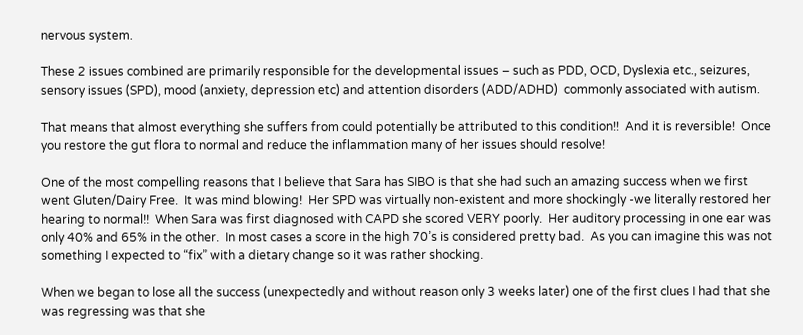nervous system.

These 2 issues combined are primarily responsible for the developmental issues – such as PDD, OCD, Dyslexia etc., seizures, sensory issues (SPD), mood (anxiety, depression etc) and attention disorders (ADD/ADHD)  commonly associated with autism.

That means that almost everything she suffers from could potentially be attributed to this condition!!  And it is reversible!  Once you restore the gut flora to normal and reduce the inflammation many of her issues should resolve!

One of the most compelling reasons that I believe that Sara has SIBO is that she had such an amazing success when we first went Gluten/Dairy Free.  It was mind blowing!  Her SPD was virtually non-existent and more shockingly -we literally restored her hearing to normal!!  When Sara was first diagnosed with CAPD she scored VERY poorly.  Her auditory processing in one ear was only 40% and 65% in the other.  In most cases a score in the high 70’s is considered pretty bad.  As you can imagine this was not something I expected to “fix” with a dietary change so it was rather shocking.

When we began to lose all the success (unexpectedly and without reason only 3 weeks later) one of the first clues I had that she was regressing was that she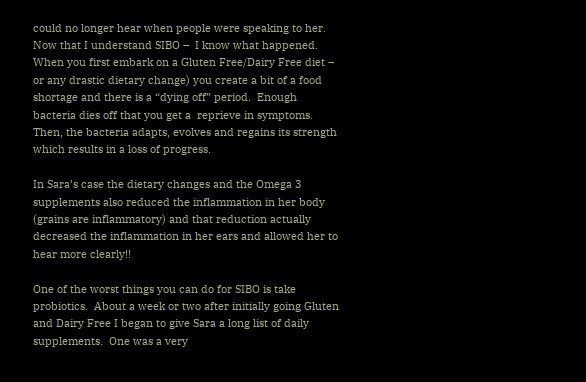could no longer hear when people were speaking to her.  Now that I understand SIBO –  I know what happened.  When you first embark on a Gluten Free/Dairy Free diet – or any drastic dietary change) you create a bit of a food shortage and there is a “dying off” period.  Enough bacteria dies off that you get a  reprieve in symptoms.  Then, the bacteria adapts, evolves and regains its strength which results in a loss of progress.

In Sara’s case the dietary changes and the Omega 3 supplements also reduced the inflammation in her body (grains are inflammatory) and that reduction actually decreased the inflammation in her ears and allowed her to hear more clearly!!

One of the worst things you can do for SIBO is take probiotics.  About a week or two after initially going Gluten and Dairy Free I began to give Sara a long list of daily supplements.  One was a very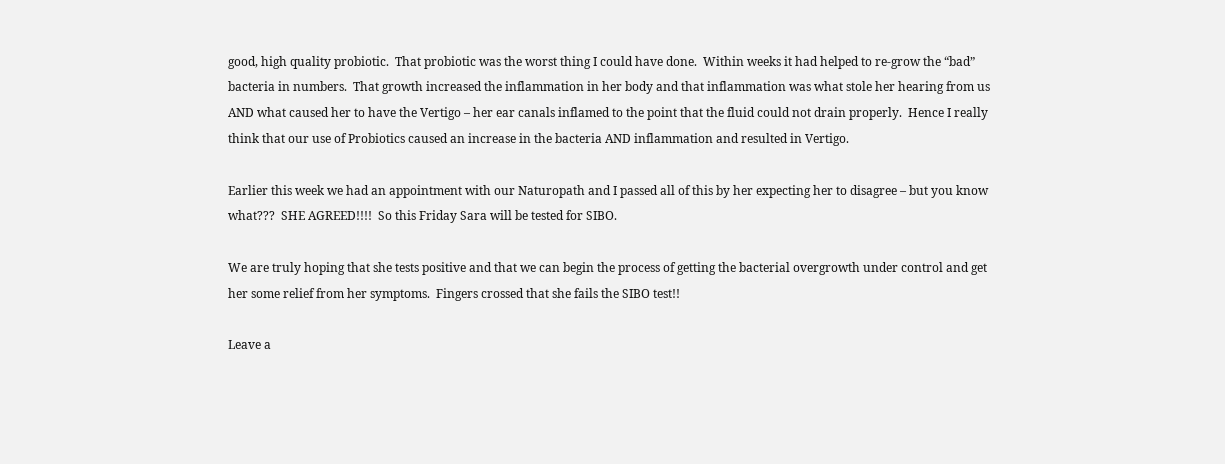good, high quality probiotic.  That probiotic was the worst thing I could have done.  Within weeks it had helped to re-grow the “bad” bacteria in numbers.  That growth increased the inflammation in her body and that inflammation was what stole her hearing from us AND what caused her to have the Vertigo – her ear canals inflamed to the point that the fluid could not drain properly.  Hence I really think that our use of Probiotics caused an increase in the bacteria AND inflammation and resulted in Vertigo.

Earlier this week we had an appointment with our Naturopath and I passed all of this by her expecting her to disagree – but you know what???  SHE AGREED!!!!  So this Friday Sara will be tested for SIBO.

We are truly hoping that she tests positive and that we can begin the process of getting the bacterial overgrowth under control and get her some relief from her symptoms.  Fingers crossed that she fails the SIBO test!!

Leave a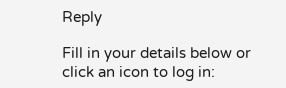Reply

Fill in your details below or click an icon to log in: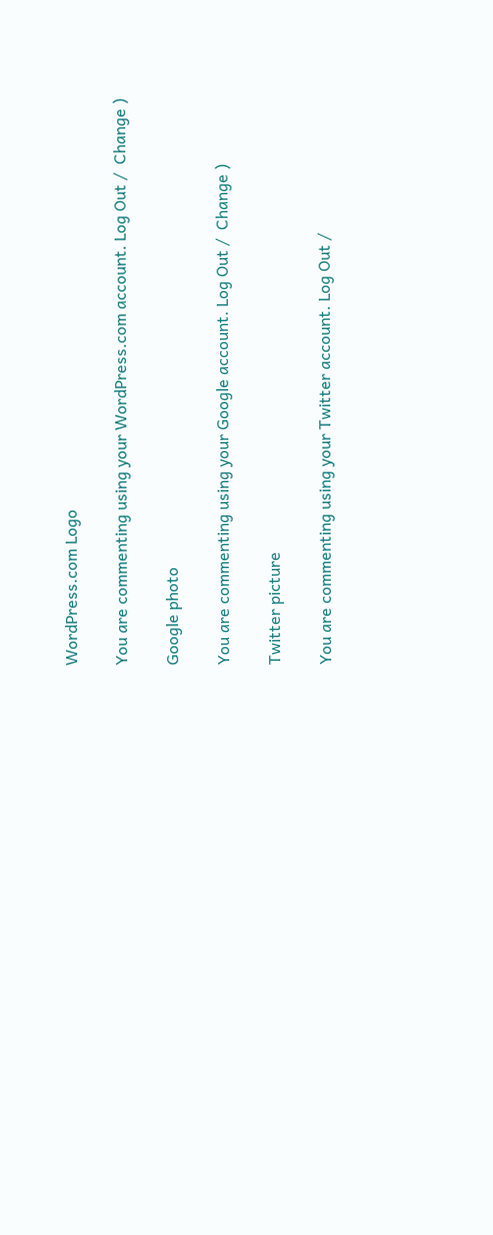WordPress.com Logo

You are commenting using your WordPress.com account. Log Out /  Change )

Google photo

You are commenting using your Google account. Log Out /  Change )

Twitter picture

You are commenting using your Twitter account. Log Out /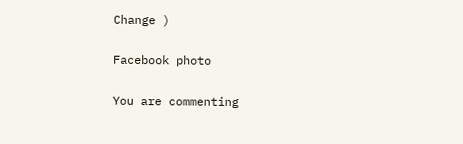Change )

Facebook photo

You are commenting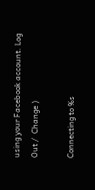using your Facebook account. Log Out /  Change )

Connecting to %s